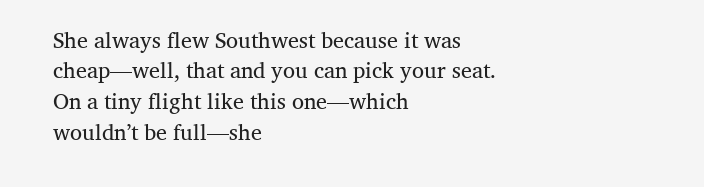She always flew Southwest because it was cheap—well, that and you can pick your seat. On a tiny flight like this one—which wouldn’t be full—she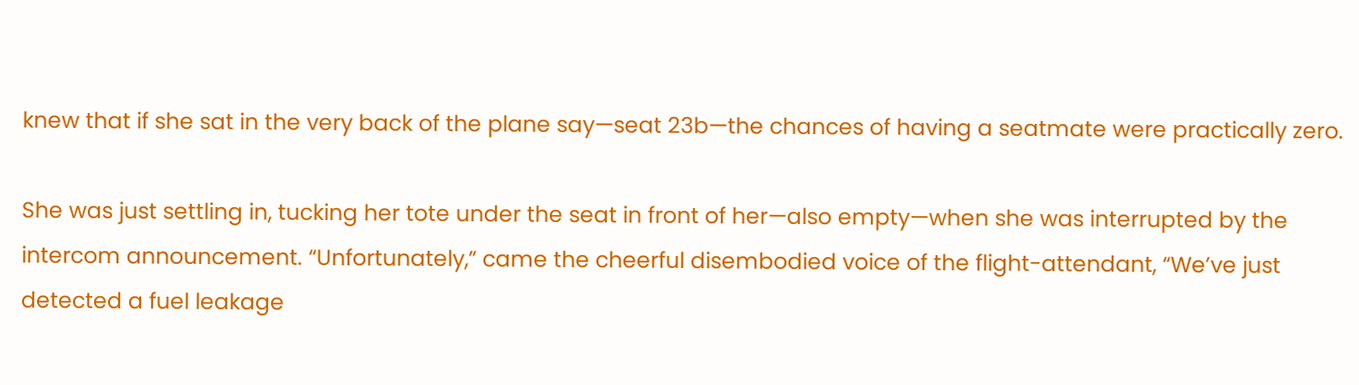knew that if she sat in the very back of the plane say—seat 23b—the chances of having a seatmate were practically zero.

She was just settling in, tucking her tote under the seat in front of her—also empty—when she was interrupted by the intercom announcement. “Unfortunately,” came the cheerful disembodied voice of the flight-attendant, “We’ve just detected a fuel leakage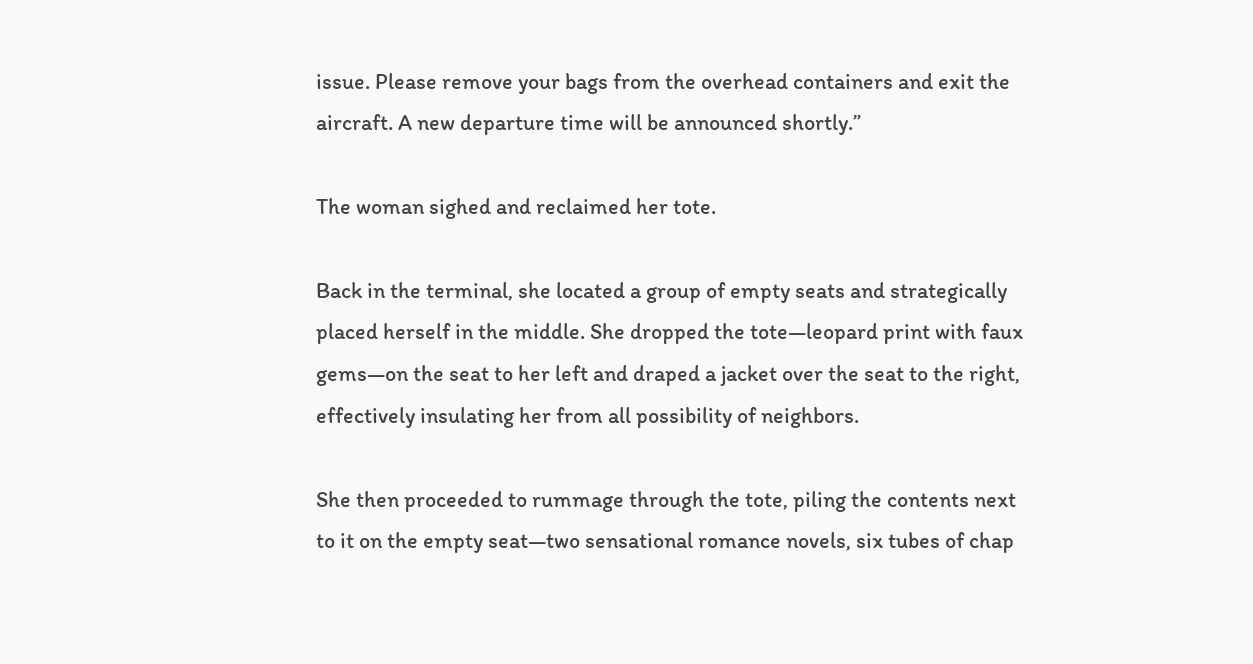issue. Please remove your bags from the overhead containers and exit the aircraft. A new departure time will be announced shortly.”

The woman sighed and reclaimed her tote.

Back in the terminal, she located a group of empty seats and strategically placed herself in the middle. She dropped the tote—leopard print with faux gems—on the seat to her left and draped a jacket over the seat to the right, effectively insulating her from all possibility of neighbors.

She then proceeded to rummage through the tote, piling the contents next to it on the empty seat—two sensational romance novels, six tubes of chap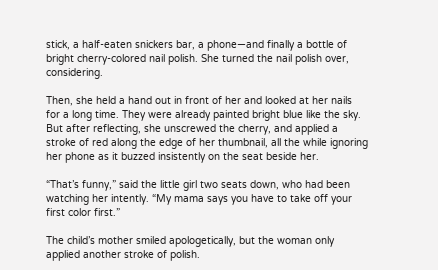stick, a half-eaten snickers bar, a phone—and finally a bottle of bright cherry-colored nail polish. She turned the nail polish over, considering.

Then, she held a hand out in front of her and looked at her nails for a long time. They were already painted bright blue like the sky. But after reflecting, she unscrewed the cherry, and applied a stroke of red along the edge of her thumbnail, all the while ignoring her phone as it buzzed insistently on the seat beside her.

“That’s funny,” said the little girl two seats down, who had been watching her intently. “My mama says you have to take off your first color first.”

The child’s mother smiled apologetically, but the woman only applied another stroke of polish.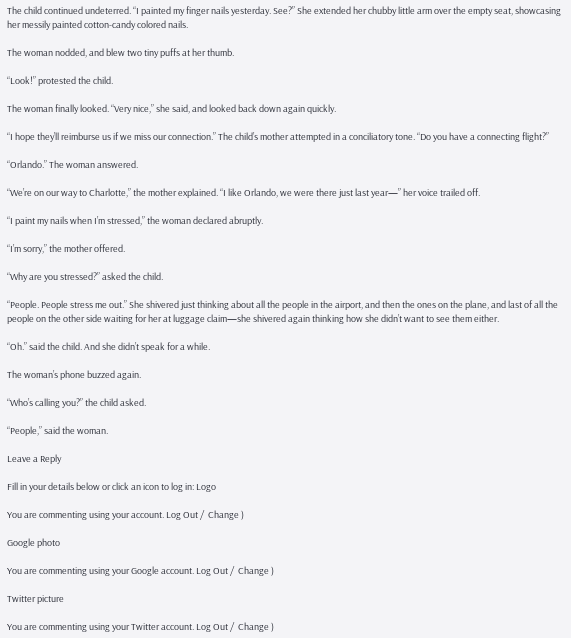The child continued undeterred. “I painted my finger nails yesterday. See?” She extended her chubby little arm over the empty seat, showcasing her messily painted cotton-candy colored nails.

The woman nodded, and blew two tiny puffs at her thumb.

“Look!” protested the child.

The woman finally looked. “Very nice,” she said, and looked back down again quickly.

“I hope they’ll reimburse us if we miss our connection.” The child’s mother attempted in a conciliatory tone. “Do you have a connecting flight?”

“Orlando.” The woman answered.

“We’re on our way to Charlotte,” the mother explained. “I like Orlando, we were there just last year—” her voice trailed off.

“I paint my nails when I’m stressed,” the woman declared abruptly.

“I’m sorry,” the mother offered.

“Why are you stressed?” asked the child.

“People. People stress me out.” She shivered just thinking about all the people in the airport, and then the ones on the plane, and last of all the people on the other side waiting for her at luggage claim—she shivered again thinking how she didn’t want to see them either.

“Oh.” said the child. And she didn’t speak for a while.

The woman’s phone buzzed again.

“Who’s calling you?” the child asked.

“People,” said the woman.

Leave a Reply

Fill in your details below or click an icon to log in: Logo

You are commenting using your account. Log Out /  Change )

Google photo

You are commenting using your Google account. Log Out /  Change )

Twitter picture

You are commenting using your Twitter account. Log Out /  Change )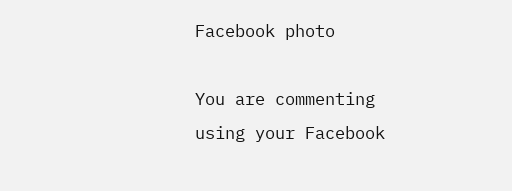Facebook photo

You are commenting using your Facebook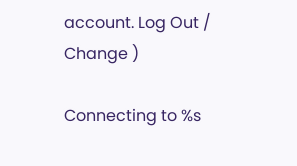account. Log Out /  Change )

Connecting to %s